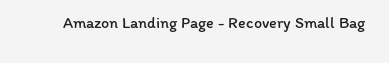Amazon Landing Page - Recovery Small Bag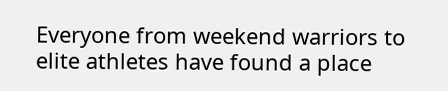Everyone from weekend warriors to elite athletes have found a place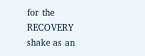for the RECOVERY shake as an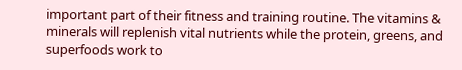important part of their fitness and training routine. The vitamins & minerals will replenish vital nutrients while the protein, greens, and superfoods work to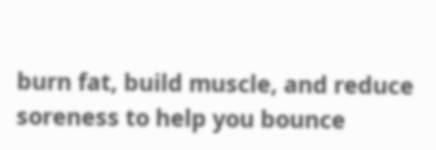burn fat, build muscle, and reduce soreness to help you bounce